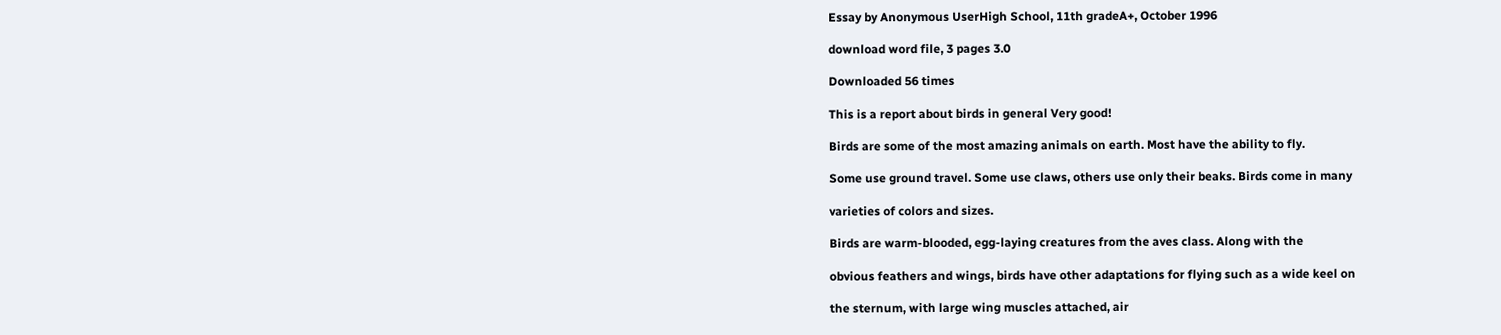Essay by Anonymous UserHigh School, 11th gradeA+, October 1996

download word file, 3 pages 3.0

Downloaded 56 times

This is a report about birds in general Very good!

Birds are some of the most amazing animals on earth. Most have the ability to fly.

Some use ground travel. Some use claws, others use only their beaks. Birds come in many

varieties of colors and sizes.

Birds are warm-blooded, egg-laying creatures from the aves class. Along with the

obvious feathers and wings, birds have other adaptations for flying such as a wide keel on

the sternum, with large wing muscles attached, air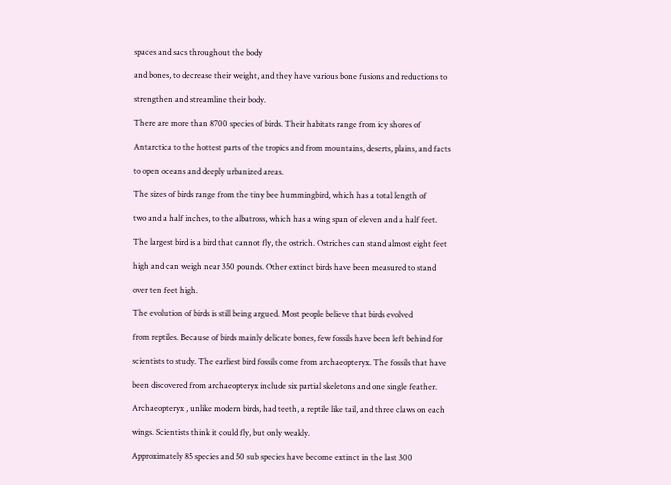spaces and sacs throughout the body

and bones, to decrease their weight, and they have various bone fusions and reductions to

strengthen and streamline their body.

There are more than 8700 species of birds. Their habitats range from icy shores of

Antarctica to the hottest parts of the tropics and from mountains, deserts, plains, and facts

to open oceans and deeply urbanized areas.

The sizes of birds range from the tiny bee hummingbird, which has a total length of

two and a half inches, to the albatross, which has a wing span of eleven and a half feet.

The largest bird is a bird that cannot fly, the ostrich. Ostriches can stand almost eight feet

high and can weigh near 350 pounds. Other extinct birds have been measured to stand

over ten feet high.

The evolution of birds is still being argued. Most people believe that birds evolved

from reptiles. Because of birds mainly delicate bones, few fossils have been left behind for

scientists to study. The earliest bird fossils come from archaeopteryx. The fossils that have

been discovered from archaeopteryx include six partial skeletons and one single feather.

Archaeopteryx , unlike modern birds, had teeth, a reptile like tail, and three claws on each

wings. Scientists think it could fly, but only weakly.

Approximately 85 species and 50 sub species have become extinct in the last 300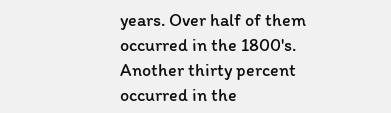years. Over half of them occurred in the 1800's. Another thirty percent occurred in the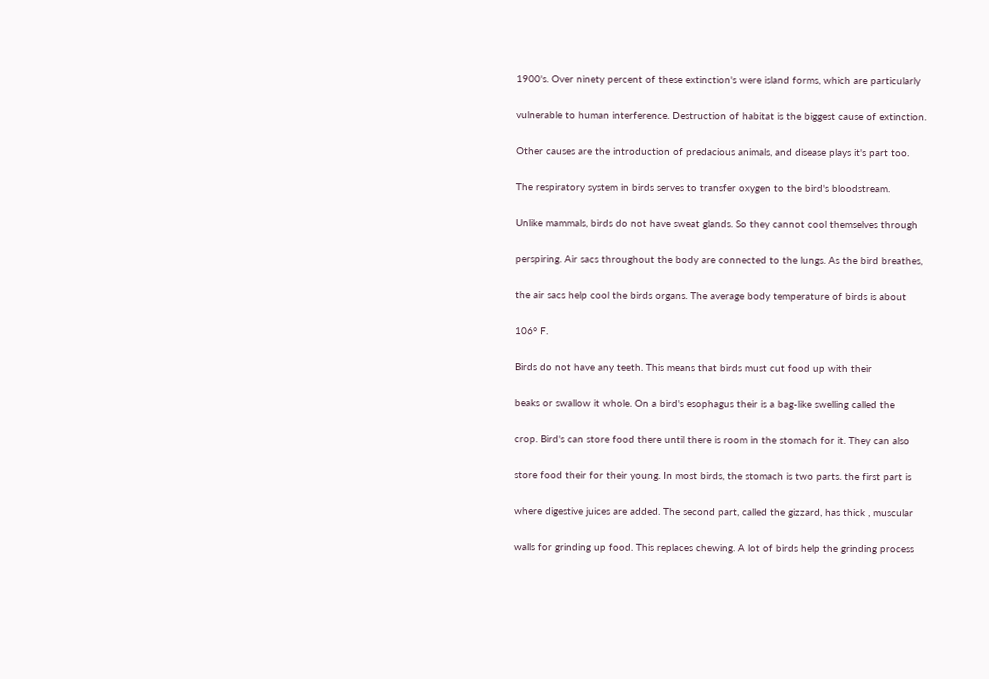1900's. Over ninety percent of these extinction's were island forms, which are particularly

vulnerable to human interference. Destruction of habitat is the biggest cause of extinction.

Other causes are the introduction of predacious animals, and disease plays it's part too.

The respiratory system in birds serves to transfer oxygen to the bird's bloodstream.

Unlike mammals, birds do not have sweat glands. So they cannot cool themselves through

perspiring. Air sacs throughout the body are connected to the lungs. As the bird breathes,

the air sacs help cool the birds organs. The average body temperature of birds is about

106° F.

Birds do not have any teeth. This means that birds must cut food up with their

beaks or swallow it whole. On a bird's esophagus their is a bag-like swelling called the

crop. Bird's can store food there until there is room in the stomach for it. They can also

store food their for their young. In most birds, the stomach is two parts. the first part is

where digestive juices are added. The second part, called the gizzard, has thick , muscular

walls for grinding up food. This replaces chewing. A lot of birds help the grinding process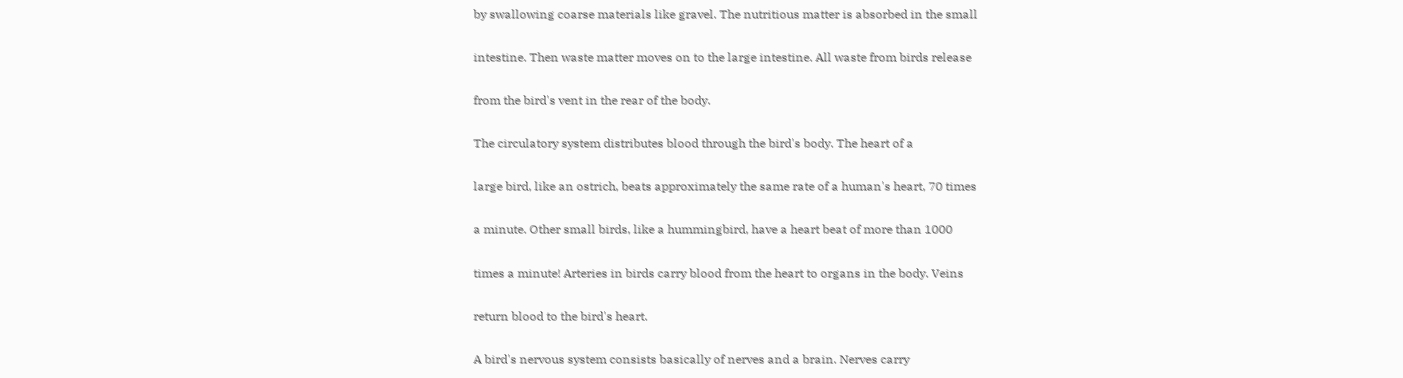by swallowing coarse materials like gravel. The nutritious matter is absorbed in the small

intestine. Then waste matter moves on to the large intestine. All waste from birds release

from the bird's vent in the rear of the body.

The circulatory system distributes blood through the bird's body. The heart of a

large bird, like an ostrich, beats approximately the same rate of a human's heart, 70 times

a minute. Other small birds, like a hummingbird, have a heart beat of more than 1000

times a minute! Arteries in birds carry blood from the heart to organs in the body. Veins

return blood to the bird's heart.

A bird's nervous system consists basically of nerves and a brain. Nerves carry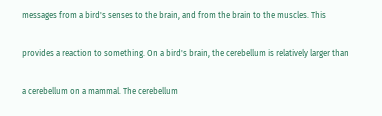messages from a bird's senses to the brain, and from the brain to the muscles. This

provides a reaction to something. On a bird's brain, the cerebellum is relatively larger than

a cerebellum on a mammal. The cerebellum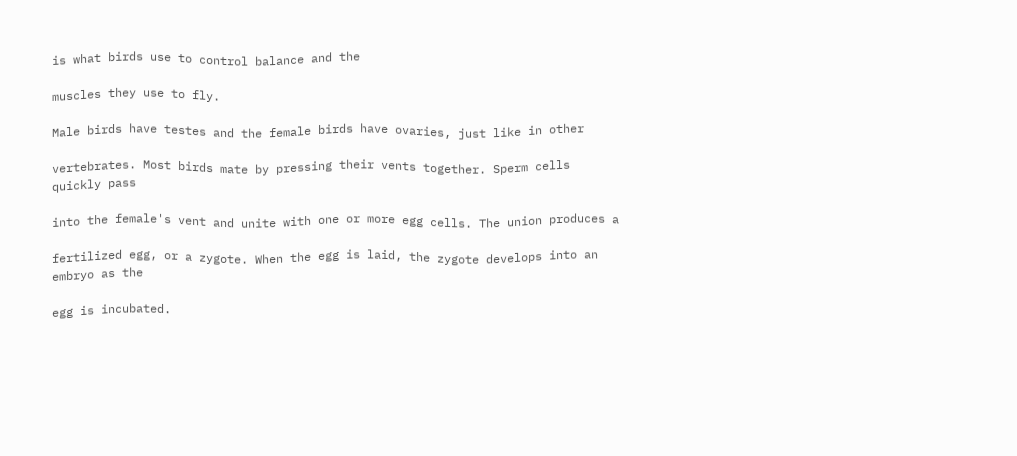is what birds use to control balance and the

muscles they use to fly.

Male birds have testes and the female birds have ovaries, just like in other

vertebrates. Most birds mate by pressing their vents together. Sperm cells quickly pass

into the female's vent and unite with one or more egg cells. The union produces a

fertilized egg, or a zygote. When the egg is laid, the zygote develops into an embryo as the

egg is incubated.